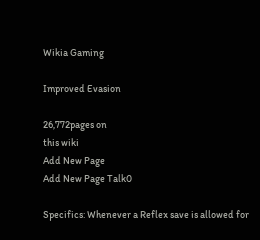Wikia Gaming

Improved Evasion

26,772pages on
this wiki
Add New Page
Add New Page Talk0

Specifics: Whenever a Reflex save is allowed for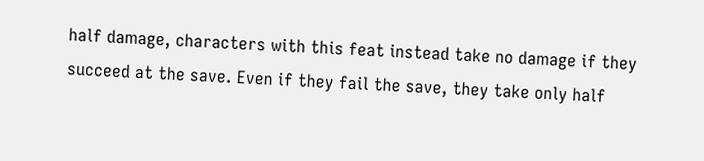half damage, characters with this feat instead take no damage if they succeed at the save. Even if they fail the save, they take only half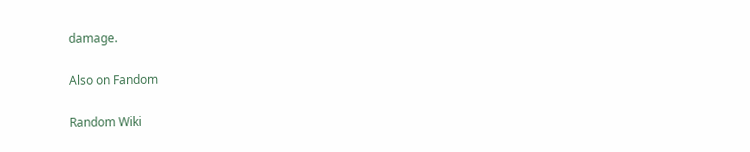damage.

Also on Fandom

Random Wiki